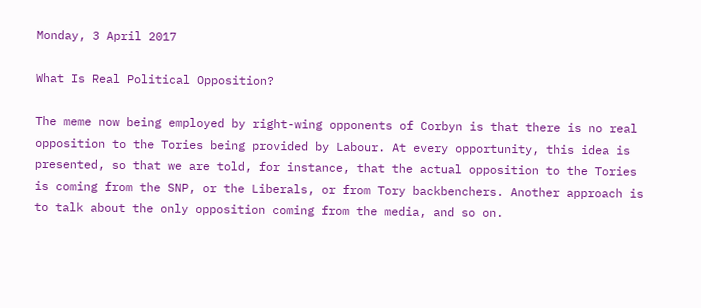Monday, 3 April 2017

What Is Real Political Opposition?

The meme now being employed by right-wing opponents of Corbyn is that there is no real opposition to the Tories being provided by Labour. At every opportunity, this idea is presented, so that we are told, for instance, that the actual opposition to the Tories is coming from the SNP, or the Liberals, or from Tory backbenchers. Another approach is to talk about the only opposition coming from the media, and so on.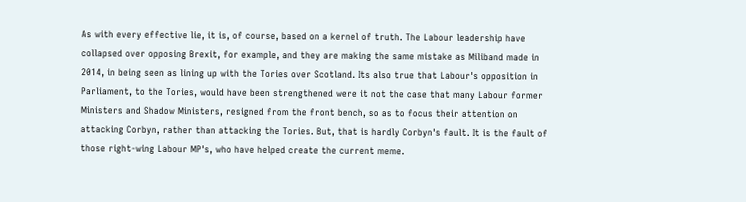As with every effective lie, it is, of course, based on a kernel of truth. The Labour leadership have collapsed over opposing Brexit, for example, and they are making the same mistake as Miliband made in 2014, in being seen as lining up with the Tories over Scotland. Its also true that Labour's opposition in Parliament, to the Tories, would have been strengthened were it not the case that many Labour former Ministers and Shadow Ministers, resigned from the front bench, so as to focus their attention on attacking Corbyn, rather than attacking the Tories. But, that is hardly Corbyn's fault. It is the fault of those right-wing Labour MP's, who have helped create the current meme.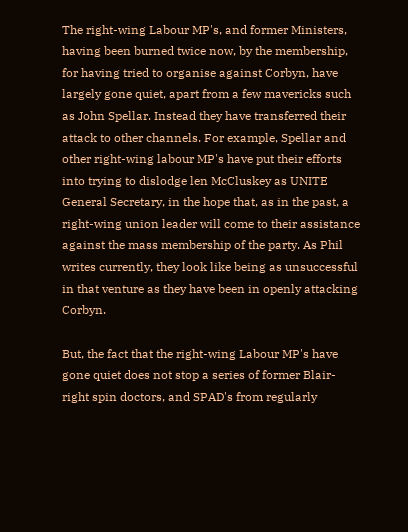The right-wing Labour MP's, and former Ministers, having been burned twice now, by the membership, for having tried to organise against Corbyn, have largely gone quiet, apart from a few mavericks such as John Spellar. Instead they have transferred their attack to other channels. For example, Spellar and other right-wing labour MP's have put their efforts into trying to dislodge len McCluskey as UNITE General Secretary, in the hope that, as in the past, a right-wing union leader will come to their assistance against the mass membership of the party. As Phil writes currently, they look like being as unsuccessful in that venture as they have been in openly attacking Corbyn.

But, the fact that the right-wing Labour MP's have gone quiet does not stop a series of former Blair-right spin doctors, and SPAD's from regularly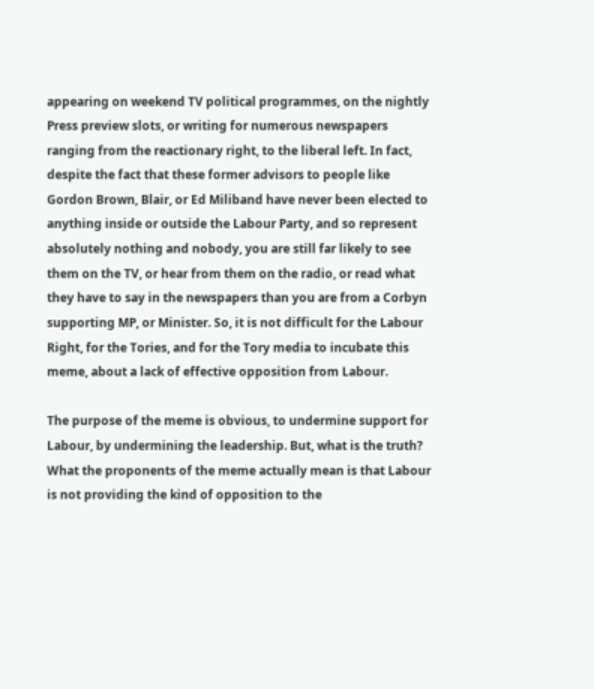appearing on weekend TV political programmes, on the nightly Press preview slots, or writing for numerous newspapers ranging from the reactionary right, to the liberal left. In fact, despite the fact that these former advisors to people like Gordon Brown, Blair, or Ed Miliband have never been elected to anything inside or outside the Labour Party, and so represent absolutely nothing and nobody, you are still far likely to see them on the TV, or hear from them on the radio, or read what they have to say in the newspapers than you are from a Corbyn supporting MP, or Minister. So, it is not difficult for the Labour Right, for the Tories, and for the Tory media to incubate this meme, about a lack of effective opposition from Labour.

The purpose of the meme is obvious, to undermine support for Labour, by undermining the leadership. But, what is the truth? What the proponents of the meme actually mean is that Labour is not providing the kind of opposition to the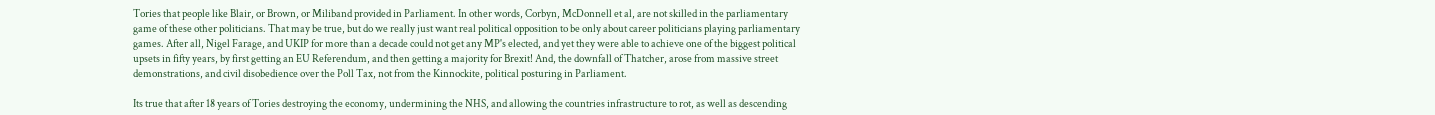Tories that people like Blair, or Brown, or Miliband provided in Parliament. In other words, Corbyn, McDonnell et al, are not skilled in the parliamentary game of these other politicians. That may be true, but do we really just want real political opposition to be only about career politicians playing parliamentary games. After all, Nigel Farage, and UKIP for more than a decade could not get any MP's elected, and yet they were able to achieve one of the biggest political upsets in fifty years, by first getting an EU Referendum, and then getting a majority for Brexit! And, the downfall of Thatcher, arose from massive street demonstrations, and civil disobedience over the Poll Tax, not from the Kinnockite, political posturing in Parliament.

Its true that after 18 years of Tories destroying the economy, undermining the NHS, and allowing the countries infrastructure to rot, as well as descending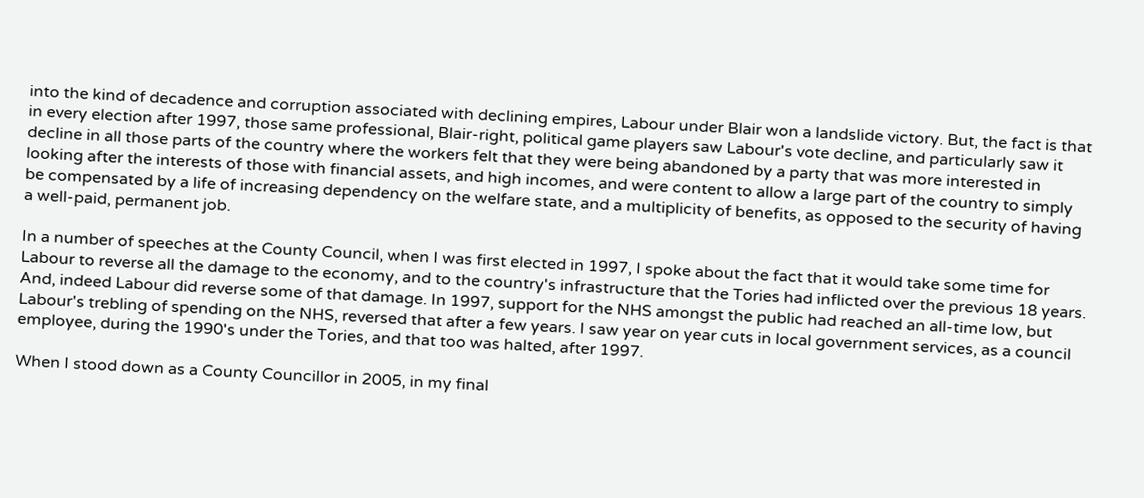into the kind of decadence and corruption associated with declining empires, Labour under Blair won a landslide victory. But, the fact is that in every election after 1997, those same professional, Blair-right, political game players saw Labour's vote decline, and particularly saw it decline in all those parts of the country where the workers felt that they were being abandoned by a party that was more interested in looking after the interests of those with financial assets, and high incomes, and were content to allow a large part of the country to simply be compensated by a life of increasing dependency on the welfare state, and a multiplicity of benefits, as opposed to the security of having a well-paid, permanent job.

In a number of speeches at the County Council, when I was first elected in 1997, I spoke about the fact that it would take some time for Labour to reverse all the damage to the economy, and to the country's infrastructure that the Tories had inflicted over the previous 18 years. And, indeed Labour did reverse some of that damage. In 1997, support for the NHS amongst the public had reached an all-time low, but Labour's trebling of spending on the NHS, reversed that after a few years. I saw year on year cuts in local government services, as a council employee, during the 1990's under the Tories, and that too was halted, after 1997.

When I stood down as a County Councillor in 2005, in my final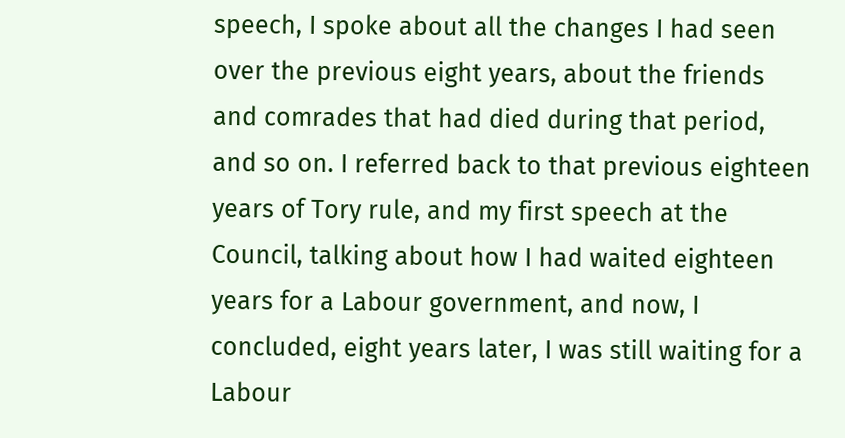speech, I spoke about all the changes I had seen over the previous eight years, about the friends and comrades that had died during that period, and so on. I referred back to that previous eighteen years of Tory rule, and my first speech at the Council, talking about how I had waited eighteen years for a Labour government, and now, I concluded, eight years later, I was still waiting for a Labour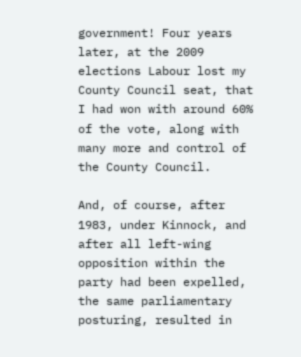government! Four years later, at the 2009 elections Labour lost my County Council seat, that I had won with around 60% of the vote, along with many more and control of the County Council.

And, of course, after 1983, under Kinnock, and after all left-wing opposition within the party had been expelled, the same parliamentary posturing, resulted in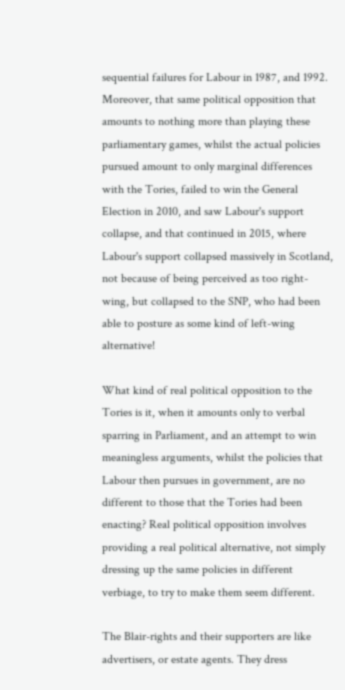sequential failures for Labour in 1987, and 1992. Moreover, that same political opposition that amounts to nothing more than playing these parliamentary games, whilst the actual policies pursued amount to only marginal differences with the Tories, failed to win the General Election in 2010, and saw Labour's support collapse, and that continued in 2015, where Labour's support collapsed massively in Scotland, not because of being perceived as too right-wing, but collapsed to the SNP, who had been able to posture as some kind of left-wing alternative!

What kind of real political opposition to the Tories is it, when it amounts only to verbal sparring in Parliament, and an attempt to win meaningless arguments, whilst the policies that Labour then pursues in government, are no different to those that the Tories had been enacting? Real political opposition involves providing a real political alternative, not simply dressing up the same policies in different verbiage, to try to make them seem different.

The Blair-rights and their supporters are like advertisers, or estate agents. They dress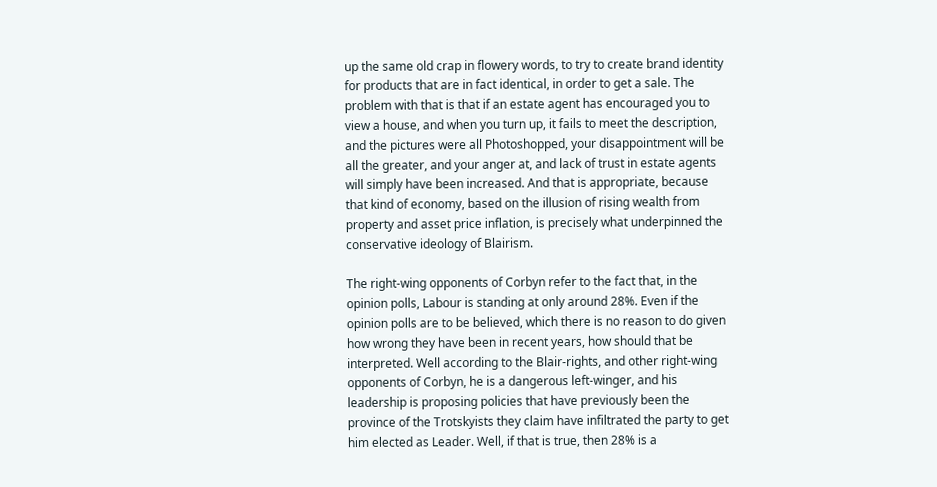up the same old crap in flowery words, to try to create brand identity for products that are in fact identical, in order to get a sale. The problem with that is that if an estate agent has encouraged you to view a house, and when you turn up, it fails to meet the description, and the pictures were all Photoshopped, your disappointment will be all the greater, and your anger at, and lack of trust in estate agents will simply have been increased. And that is appropriate, because that kind of economy, based on the illusion of rising wealth from property and asset price inflation, is precisely what underpinned the conservative ideology of Blairism.

The right-wing opponents of Corbyn refer to the fact that, in the opinion polls, Labour is standing at only around 28%. Even if the opinion polls are to be believed, which there is no reason to do given how wrong they have been in recent years, how should that be interpreted. Well according to the Blair-rights, and other right-wing opponents of Corbyn, he is a dangerous left-winger, and his leadership is proposing policies that have previously been the province of the Trotskyists they claim have infiltrated the party to get him elected as Leader. Well, if that is true, then 28% is a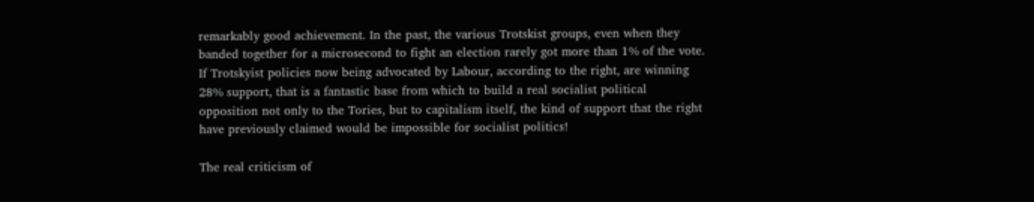remarkably good achievement. In the past, the various Trotskist groups, even when they banded together for a microsecond to fight an election rarely got more than 1% of the vote. If Trotskyist policies now being advocated by Labour, according to the right, are winning 28% support, that is a fantastic base from which to build a real socialist political opposition not only to the Tories, but to capitalism itself, the kind of support that the right have previously claimed would be impossible for socialist politics!

The real criticism of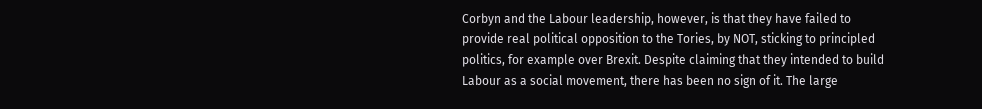Corbyn and the Labour leadership, however, is that they have failed to provide real political opposition to the Tories, by NOT, sticking to principled politics, for example over Brexit. Despite claiming that they intended to build Labour as a social movement, there has been no sign of it. The large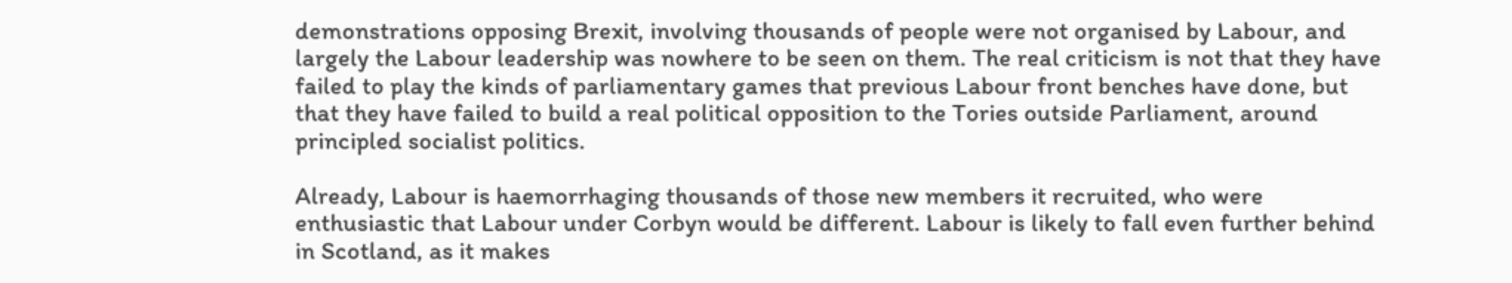demonstrations opposing Brexit, involving thousands of people were not organised by Labour, and largely the Labour leadership was nowhere to be seen on them. The real criticism is not that they have failed to play the kinds of parliamentary games that previous Labour front benches have done, but that they have failed to build a real political opposition to the Tories outside Parliament, around principled socialist politics.

Already, Labour is haemorrhaging thousands of those new members it recruited, who were enthusiastic that Labour under Corbyn would be different. Labour is likely to fall even further behind in Scotland, as it makes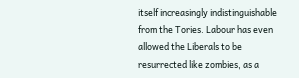itself increasingly indistinguishable from the Tories. Labour has even allowed the Liberals to be resurrected like zombies, as a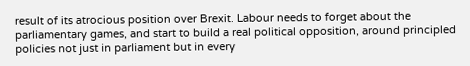result of its atrocious position over Brexit. Labour needs to forget about the parliamentary games, and start to build a real political opposition, around principled policies not just in parliament but in every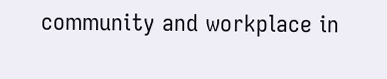community and workplace in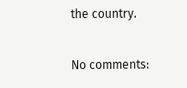the country.

No comments: